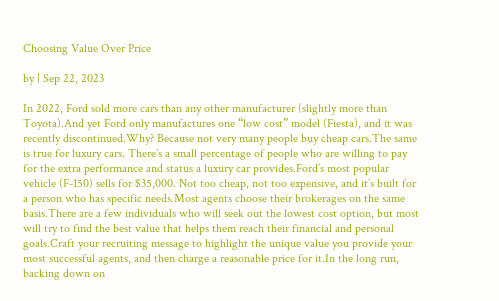Choosing Value Over Price

by | Sep 22, 2023

In 2022, Ford sold more cars than any other manufacturer (slightly more than Toyota).And yet Ford only manufactures one “low cost” model (Fiesta), and it was recently discontinued.Why? Because not very many people buy cheap cars.The same is true for luxury cars. There’s a small percentage of people who are willing to pay for the extra performance and status a luxury car provides.Ford’s most popular vehicle (F-150) sells for $35,000. Not too cheap, not too expensive, and it’s built for a person who has specific needs.Most agents choose their brokerages on the same basis.There are a few individuals who will seek out the lowest cost option, but most will try to find the best value that helps them reach their financial and personal goals.Craft your recruiting message to highlight the unique value you provide your most successful agents, and then charge a reasonable price for it.In the long run, backing down on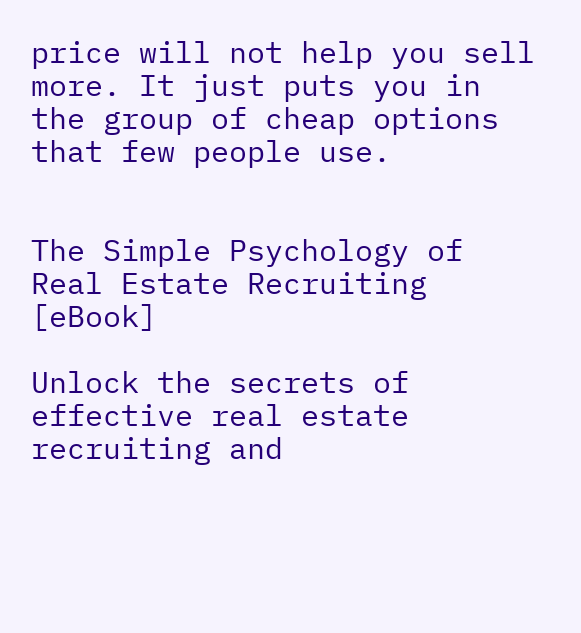price will not help you sell more. It just puts you in the group of cheap options that few people use.


The Simple Psychology of Real Estate Recruiting [eBook]

Unlock the secrets of effective real estate recruiting and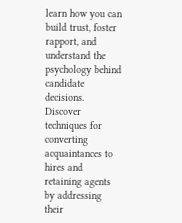learn how you can build trust, foster rapport, and understand the psychology behind candidate decisions. Discover techniques for converting acquaintances to hires and retaining agents by addressing their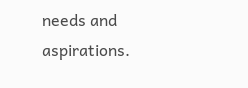needs and aspirations.